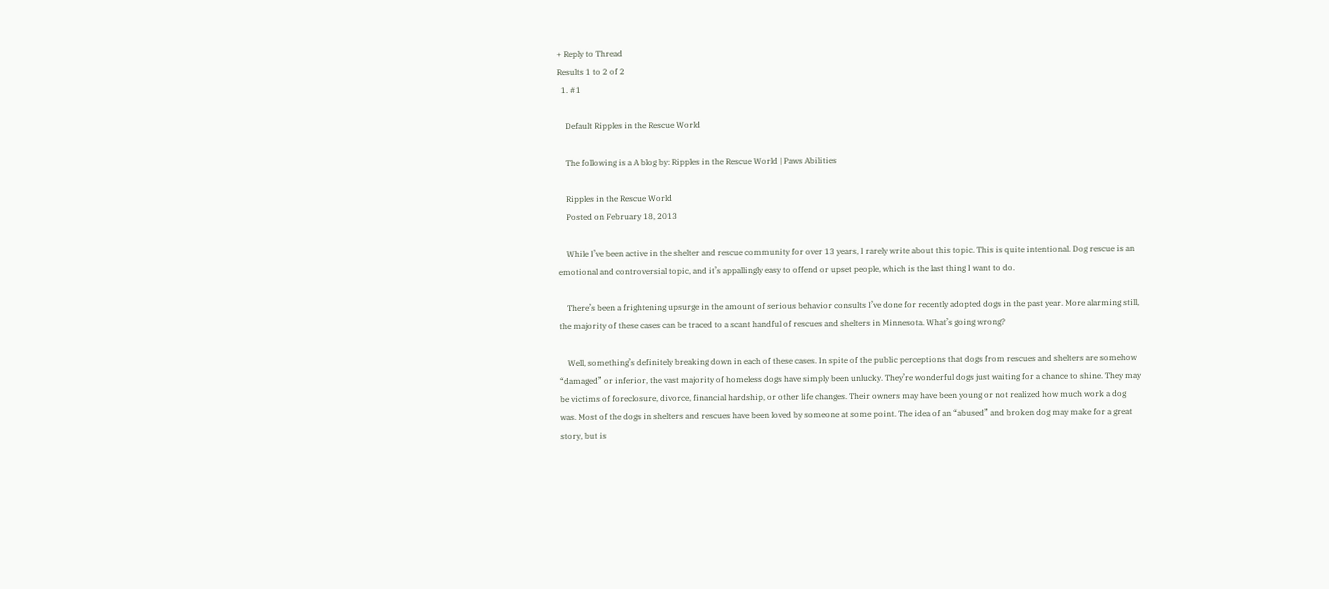+ Reply to Thread
Results 1 to 2 of 2
  1. #1

    Default Ripples in the Rescue World

    The following is a A blog by: Ripples in the Rescue World | Paws Abilities

    Ripples in the Rescue World
    Posted on February 18, 2013

    While I’ve been active in the shelter and rescue community for over 13 years, I rarely write about this topic. This is quite intentional. Dog rescue is an emotional and controversial topic, and it’s appallingly easy to offend or upset people, which is the last thing I want to do.

    There’s been a frightening upsurge in the amount of serious behavior consults I’ve done for recently adopted dogs in the past year. More alarming still, the majority of these cases can be traced to a scant handful of rescues and shelters in Minnesota. What’s going wrong?

    Well, something’s definitely breaking down in each of these cases. In spite of the public perceptions that dogs from rescues and shelters are somehow “damaged” or inferior, the vast majority of homeless dogs have simply been unlucky. They’re wonderful dogs just waiting for a chance to shine. They may be victims of foreclosure, divorce, financial hardship, or other life changes. Their owners may have been young or not realized how much work a dog was. Most of the dogs in shelters and rescues have been loved by someone at some point. The idea of an “abused” and broken dog may make for a great story, but is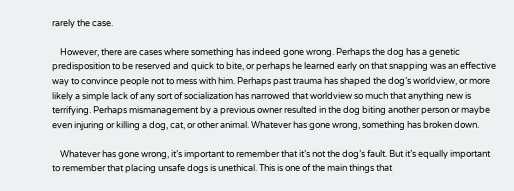rarely the case.

    However, there are cases where something has indeed gone wrong. Perhaps the dog has a genetic predisposition to be reserved and quick to bite, or perhaps he learned early on that snapping was an effective way to convince people not to mess with him. Perhaps past trauma has shaped the dog’s worldview, or more likely a simple lack of any sort of socialization has narrowed that worldview so much that anything new is terrifying. Perhaps mismanagement by a previous owner resulted in the dog biting another person or maybe even injuring or killing a dog, cat, or other animal. Whatever has gone wrong, something has broken down.

    Whatever has gone wrong, it’s important to remember that it’s not the dog’s fault. But it’s equally important to remember that placing unsafe dogs is unethical. This is one of the main things that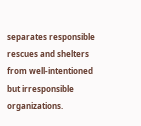separates responsible rescues and shelters from well-intentioned but irresponsible organizations.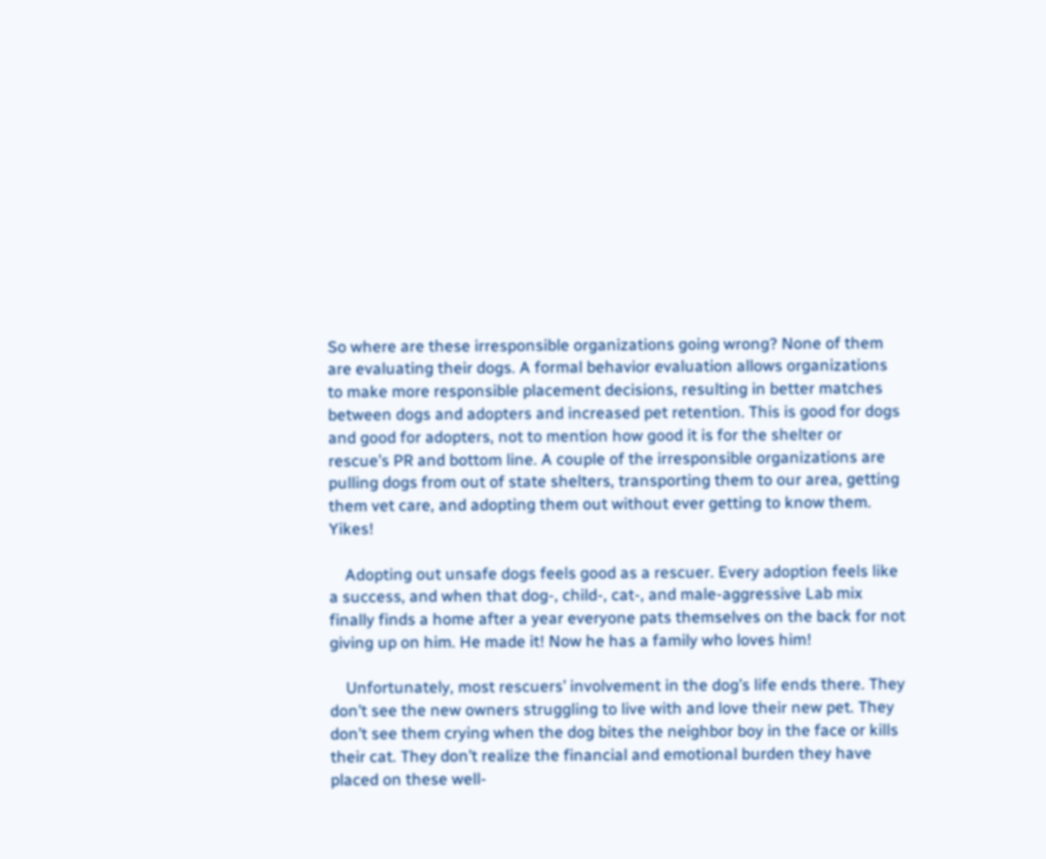So where are these irresponsible organizations going wrong? None of them are evaluating their dogs. A formal behavior evaluation allows organizations to make more responsible placement decisions, resulting in better matches between dogs and adopters and increased pet retention. This is good for dogs and good for adopters, not to mention how good it is for the shelter or rescue’s PR and bottom line. A couple of the irresponsible organizations are pulling dogs from out of state shelters, transporting them to our area, getting them vet care, and adopting them out without ever getting to know them. Yikes!

    Adopting out unsafe dogs feels good as a rescuer. Every adoption feels like a success, and when that dog-, child-, cat-, and male-aggressive Lab mix finally finds a home after a year everyone pats themselves on the back for not giving up on him. He made it! Now he has a family who loves him!

    Unfortunately, most rescuers’ involvement in the dog’s life ends there. They don’t see the new owners struggling to live with and love their new pet. They don’t see them crying when the dog bites the neighbor boy in the face or kills their cat. They don’t realize the financial and emotional burden they have placed on these well-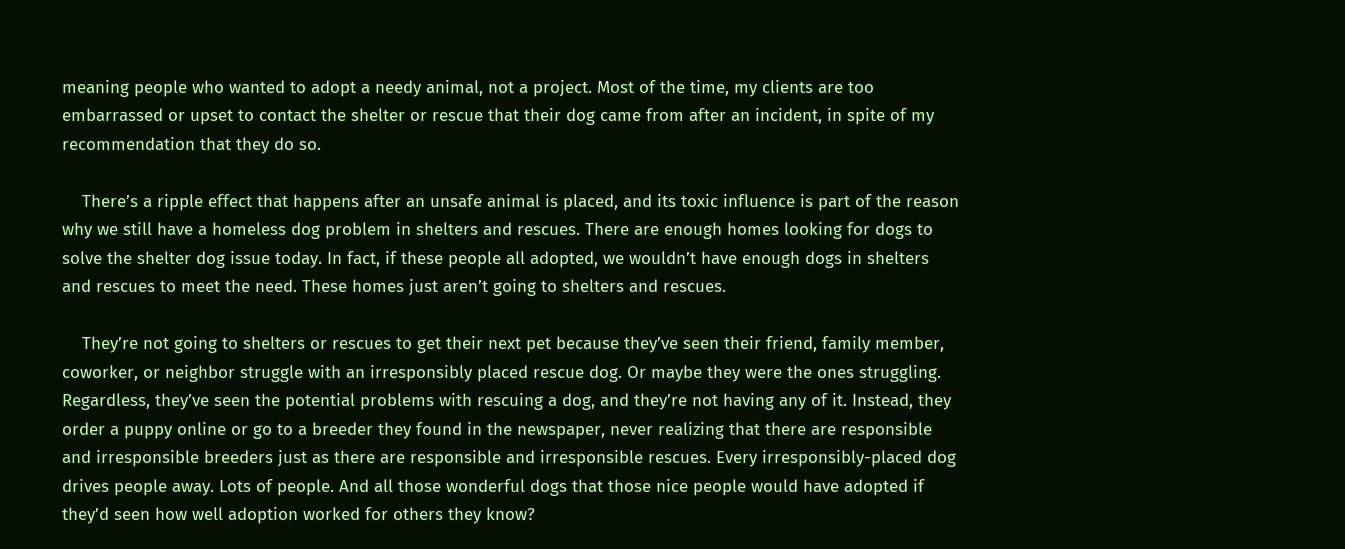meaning people who wanted to adopt a needy animal, not a project. Most of the time, my clients are too embarrassed or upset to contact the shelter or rescue that their dog came from after an incident, in spite of my recommendation that they do so.

    There’s a ripple effect that happens after an unsafe animal is placed, and its toxic influence is part of the reason why we still have a homeless dog problem in shelters and rescues. There are enough homes looking for dogs to solve the shelter dog issue today. In fact, if these people all adopted, we wouldn’t have enough dogs in shelters and rescues to meet the need. These homes just aren’t going to shelters and rescues.

    They’re not going to shelters or rescues to get their next pet because they’ve seen their friend, family member, coworker, or neighbor struggle with an irresponsibly placed rescue dog. Or maybe they were the ones struggling. Regardless, they’ve seen the potential problems with rescuing a dog, and they’re not having any of it. Instead, they order a puppy online or go to a breeder they found in the newspaper, never realizing that there are responsible and irresponsible breeders just as there are responsible and irresponsible rescues. Every irresponsibly-placed dog drives people away. Lots of people. And all those wonderful dogs that those nice people would have adopted if they’d seen how well adoption worked for others they know?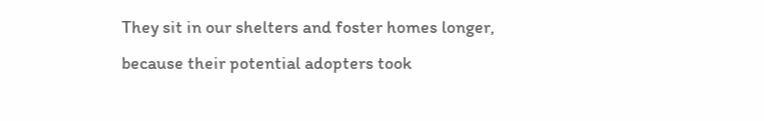They sit in our shelters and foster homes longer, because their potential adopters took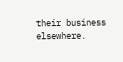their business elsewhere.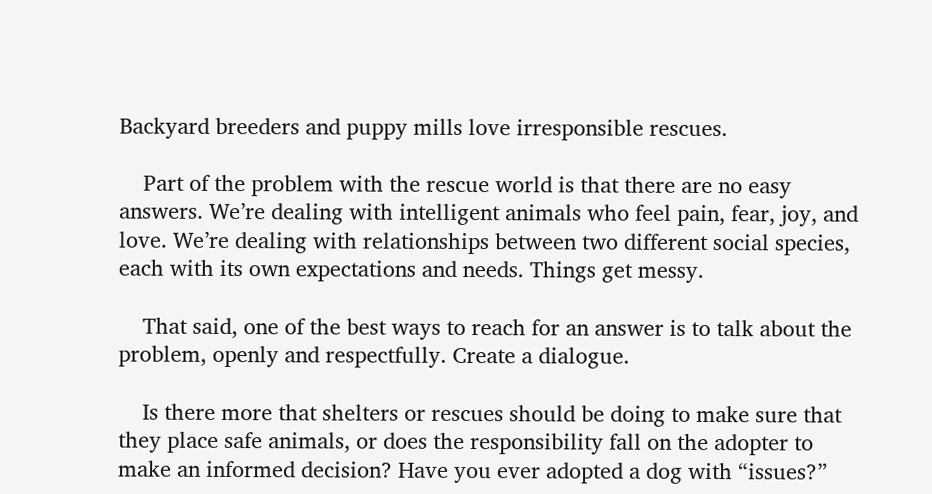Backyard breeders and puppy mills love irresponsible rescues.

    Part of the problem with the rescue world is that there are no easy answers. We’re dealing with intelligent animals who feel pain, fear, joy, and love. We’re dealing with relationships between two different social species, each with its own expectations and needs. Things get messy.

    That said, one of the best ways to reach for an answer is to talk about the problem, openly and respectfully. Create a dialogue.

    Is there more that shelters or rescues should be doing to make sure that they place safe animals, or does the responsibility fall on the adopter to make an informed decision? Have you ever adopted a dog with “issues?”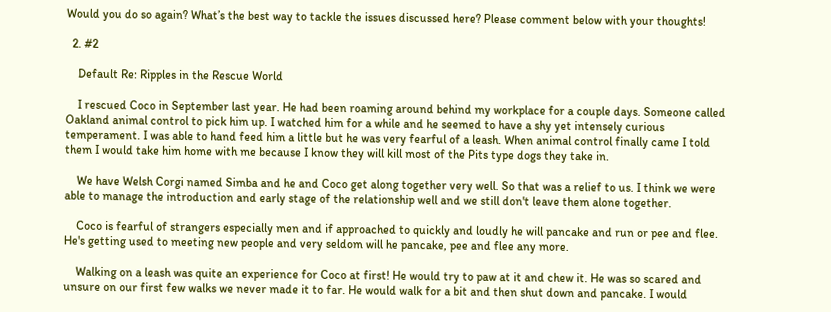Would you do so again? What’s the best way to tackle the issues discussed here? Please comment below with your thoughts!

  2. #2

    Default Re: Ripples in the Rescue World

    I rescued Coco in September last year. He had been roaming around behind my workplace for a couple days. Someone called Oakland animal control to pick him up. I watched him for a while and he seemed to have a shy yet intensely curious temperament. I was able to hand feed him a little but he was very fearful of a leash. When animal control finally came I told them I would take him home with me because I know they will kill most of the Pits type dogs they take in.

    We have Welsh Corgi named Simba and he and Coco get along together very well. So that was a relief to us. I think we were able to manage the introduction and early stage of the relationship well and we still don't leave them alone together.

    Coco is fearful of strangers especially men and if approached to quickly and loudly he will pancake and run or pee and flee. He's getting used to meeting new people and very seldom will he pancake, pee and flee any more.

    Walking on a leash was quite an experience for Coco at first! He would try to paw at it and chew it. He was so scared and unsure on our first few walks we never made it to far. He would walk for a bit and then shut down and pancake. I would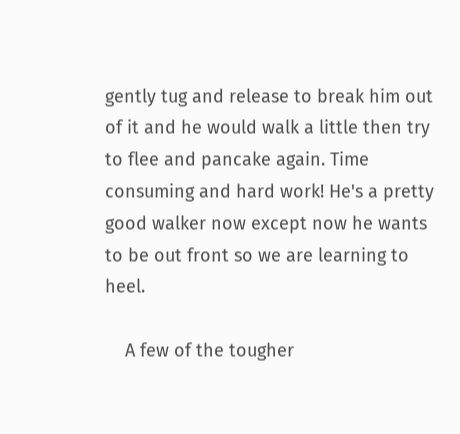gently tug and release to break him out of it and he would walk a little then try to flee and pancake again. Time consuming and hard work! He's a pretty good walker now except now he wants to be out front so we are learning to heel.

    A few of the tougher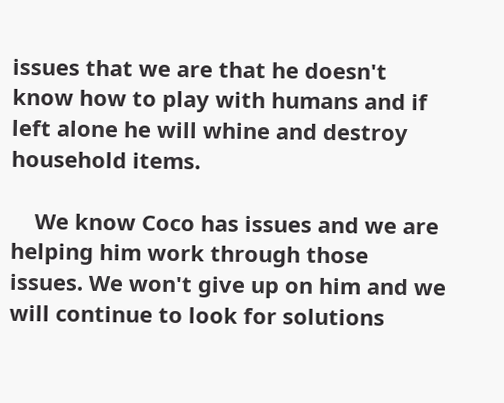issues that we are that he doesn't know how to play with humans and if left alone he will whine and destroy household items.

    We know Coco has issues and we are helping him work through those issues. We won't give up on him and we will continue to look for solutions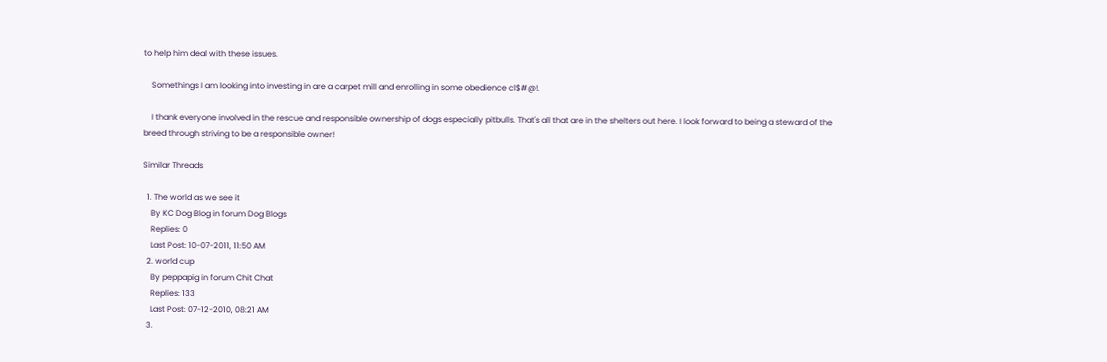to help him deal with these issues.

    Somethings I am looking into investing in are a carpet mill and enrolling in some obedience cl$#@!.

    I thank everyone involved in the rescue and responsible ownership of dogs especially pitbulls. That's all that are in the shelters out here. I look forward to being a steward of the breed through striving to be a responsible owner!

Similar Threads

  1. The world as we see it
    By KC Dog Blog in forum Dog Blogs
    Replies: 0
    Last Post: 10-07-2011, 11:50 AM
  2. world cup
    By peppapig in forum Chit Chat
    Replies: 133
    Last Post: 07-12-2010, 08:21 AM
  3.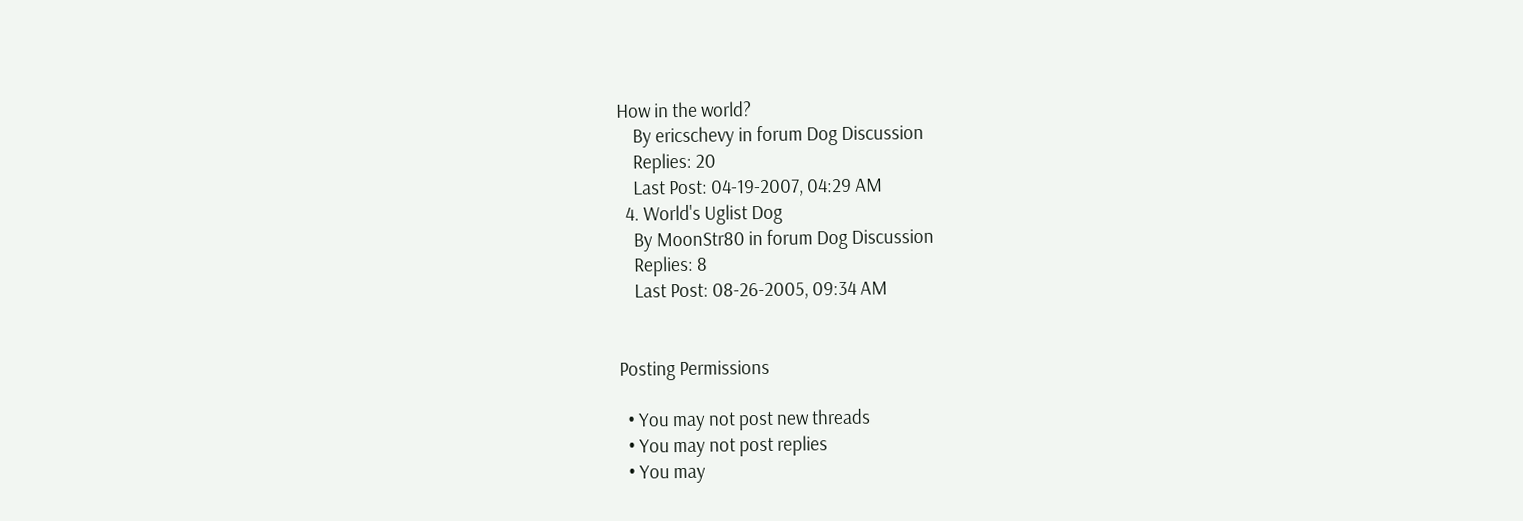How in the world?
    By ericschevy in forum Dog Discussion
    Replies: 20
    Last Post: 04-19-2007, 04:29 AM
  4. World's Uglist Dog
    By MoonStr80 in forum Dog Discussion
    Replies: 8
    Last Post: 08-26-2005, 09:34 AM


Posting Permissions

  • You may not post new threads
  • You may not post replies
  • You may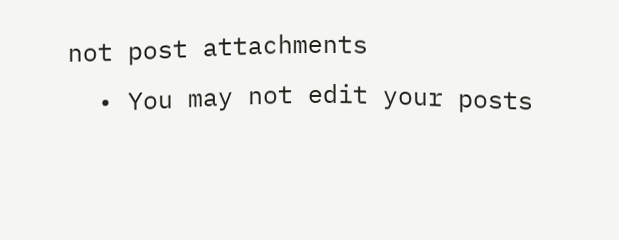not post attachments
  • You may not edit your posts